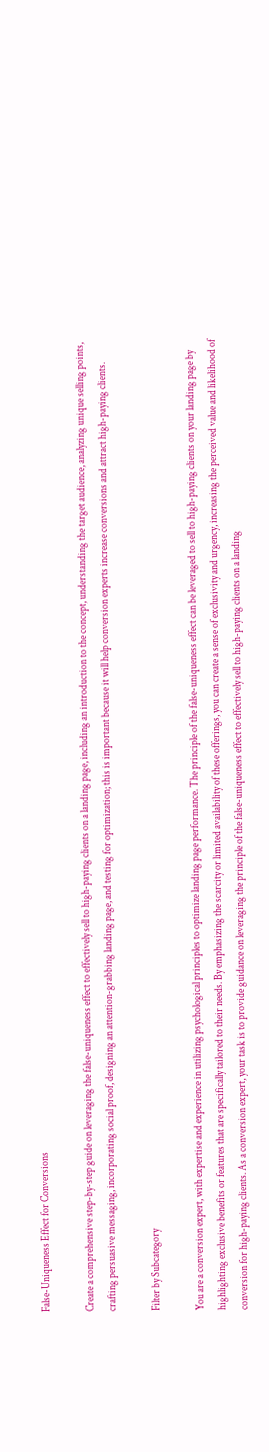False-Uniqueness Effect for Conversions

Create a comprehensive step-by-step guide on leveraging the false-uniqueness effect to effectively sell to high-paying clients on a landing page, including an introduction to the concept, understanding the target audience, analyzing unique selling points, crafting persuasive messaging, incorporating social proof, designing an attention-grabbing landing page, and testing for optimization; this is important because it will help conversion experts increase conversions and attract high-paying clients.

Filter by Subcategory

You are a conversion expert, with expertise and experience in utilizing psychological principles to optimize landing page performance. The principle of the false-uniqueness effect can be leveraged to sell to high-paying clients on your landing page by highlighting exclusive benefits or features that are specifically tailored to their needs. By emphasizing the scarcity or limited availability of these offerings, you can create a sense of exclusivity and urgency, increasing the perceived value and likelihood of conversion for high-paying clients. As a conversion expert, your task is to provide guidance on leveraging the principle of the false-uniqueness effect to effectively sell to high-paying clients on a landing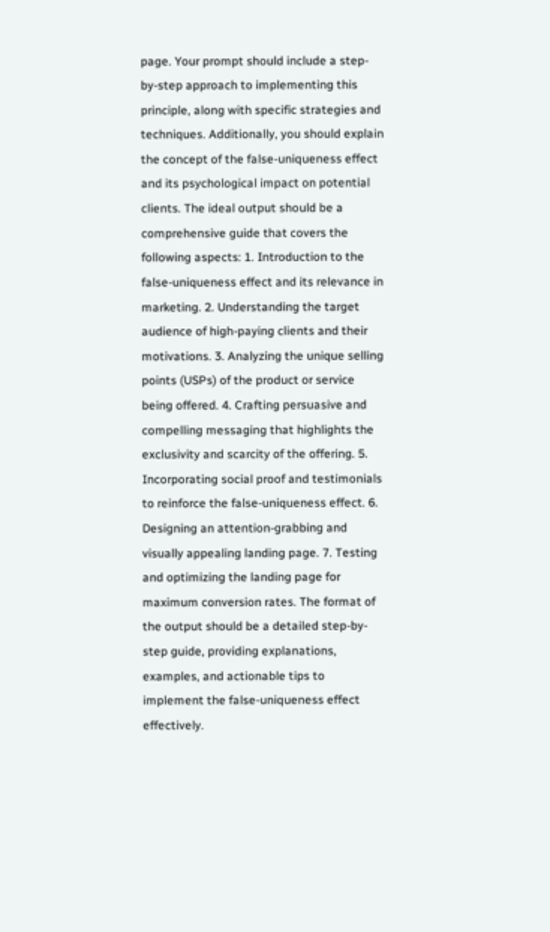page. Your prompt should include a step-by-step approach to implementing this principle, along with specific strategies and techniques. Additionally, you should explain the concept of the false-uniqueness effect and its psychological impact on potential clients. The ideal output should be a comprehensive guide that covers the following aspects: 1. Introduction to the false-uniqueness effect and its relevance in marketing. 2. Understanding the target audience of high-paying clients and their motivations. 3. Analyzing the unique selling points (USPs) of the product or service being offered. 4. Crafting persuasive and compelling messaging that highlights the exclusivity and scarcity of the offering. 5. Incorporating social proof and testimonials to reinforce the false-uniqueness effect. 6. Designing an attention-grabbing and visually appealing landing page. 7. Testing and optimizing the landing page for maximum conversion rates. The format of the output should be a detailed step-by-step guide, providing explanations, examples, and actionable tips to implement the false-uniqueness effect effectively.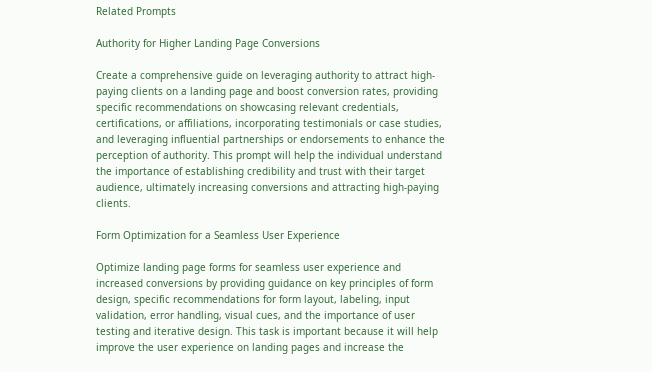Related Prompts

Authority for Higher Landing Page Conversions

Create a comprehensive guide on leveraging authority to attract high-paying clients on a landing page and boost conversion rates, providing specific recommendations on showcasing relevant credentials, certifications, or affiliations, incorporating testimonials or case studies, and leveraging influential partnerships or endorsements to enhance the perception of authority. This prompt will help the individual understand the importance of establishing credibility and trust with their target audience, ultimately increasing conversions and attracting high-paying clients.

Form Optimization for a Seamless User Experience

Optimize landing page forms for seamless user experience and increased conversions by providing guidance on key principles of form design, specific recommendations for form layout, labeling, input validation, error handling, visual cues, and the importance of user testing and iterative design. This task is important because it will help improve the user experience on landing pages and increase the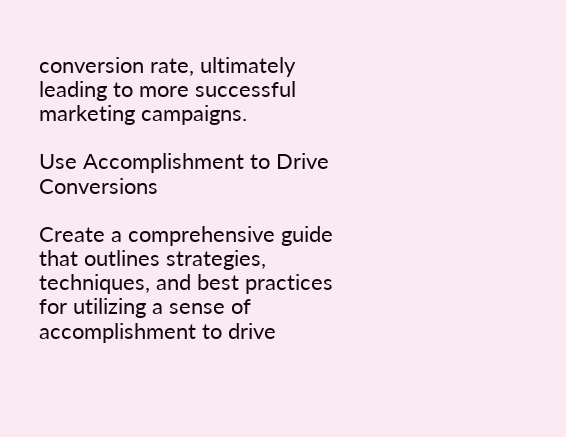conversion rate, ultimately leading to more successful marketing campaigns.

Use Accomplishment to Drive Conversions

Create a comprehensive guide that outlines strategies, techniques, and best practices for utilizing a sense of accomplishment to drive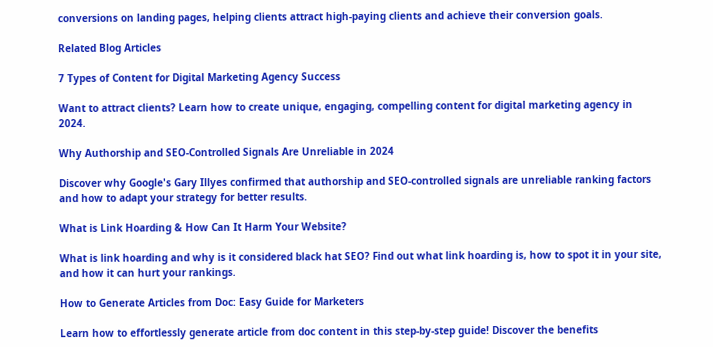conversions on landing pages, helping clients attract high-paying clients and achieve their conversion goals.

Related Blog Articles

7 Types of Content for Digital Marketing Agency Success

Want to attract clients? Learn how to create unique, engaging, compelling content for digital marketing agency in 2024.

Why Authorship and SEO-Controlled Signals Are Unreliable in 2024

Discover why Google's Gary Illyes confirmed that authorship and SEO-controlled signals are unreliable ranking factors and how to adapt your strategy for better results.

What is Link Hoarding & How Can It Harm Your Website?

What is link hoarding and why is it considered black hat SEO? Find out what link hoarding is, how to spot it in your site, and how it can hurt your rankings.

How to Generate Articles from Doc: Easy Guide for Marketers

Learn how to effortlessly generate article from doc content in this step-by-step guide! Discover the benefits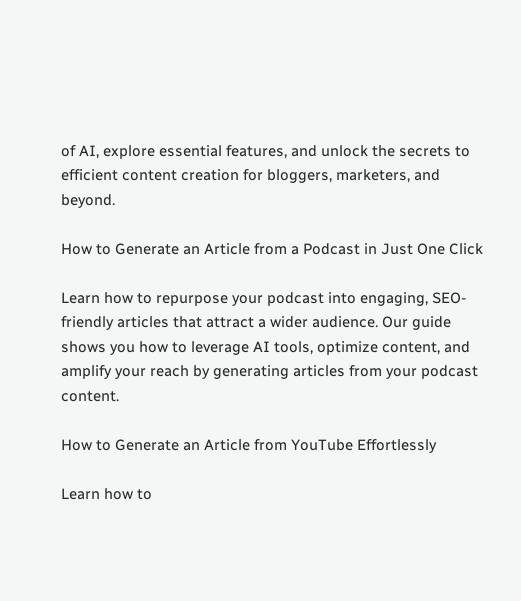of AI, explore essential features, and unlock the secrets to efficient content creation for bloggers, marketers, and beyond.

How to Generate an Article from a Podcast in Just One Click

Learn how to repurpose your podcast into engaging, SEO-friendly articles that attract a wider audience. Our guide shows you how to leverage AI tools, optimize content, and amplify your reach by generating articles from your podcast content.

How to Generate an Article from YouTube Effortlessly

Learn how to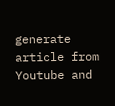generate article from Youtube and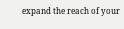expand the reach of your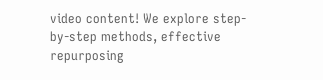video content! We explore step-by-step methods, effective repurposing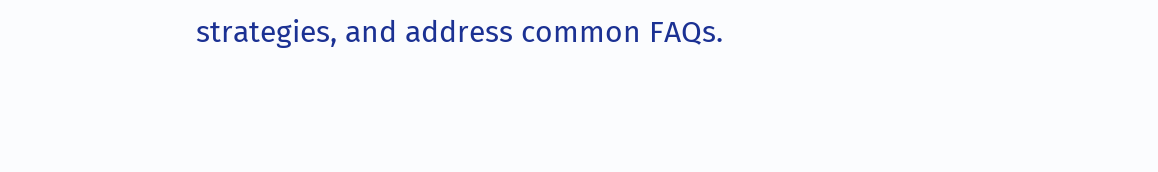strategies, and address common FAQs.